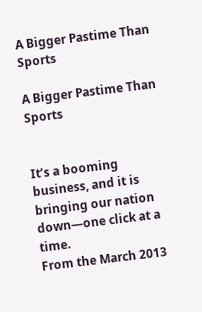A Bigger Pastime Than Sports

A Bigger Pastime Than Sports


It’s a booming business, and it is bringing our nation down—one click at a time.
From the March 2013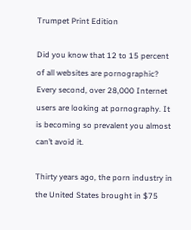Trumpet Print Edition

Did you know that 12 to 15 percent of all websites are pornographic? Every second, over 28,000 Internet users are looking at pornography. It is becoming so prevalent you almost can’t avoid it.

Thirty years ago, the porn industry in the United States brought in $75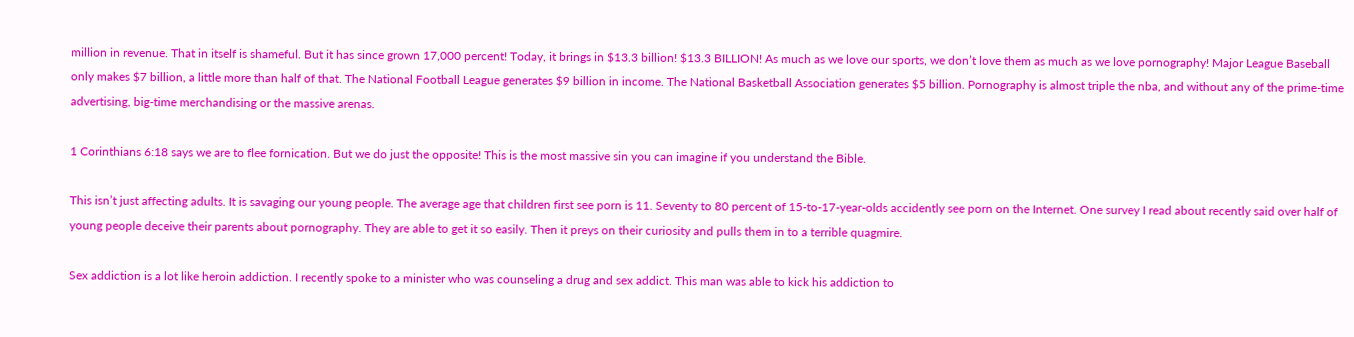million in revenue. That in itself is shameful. But it has since grown 17,000 percent! Today, it brings in $13.3 billion! $13.3 BILLION! As much as we love our sports, we don’t love them as much as we love pornography! Major League Baseball only makes $7 billion, a little more than half of that. The National Football League generates $9 billion in income. The National Basketball Association generates $5 billion. Pornography is almost triple the nba, and without any of the prime-time advertising, big-time merchandising or the massive arenas.

1 Corinthians 6:18 says we are to flee fornication. But we do just the opposite! This is the most massive sin you can imagine if you understand the Bible.

This isn’t just affecting adults. It is savaging our young people. The average age that children first see porn is 11. Seventy to 80 percent of 15-to-17-year-olds accidently see porn on the Internet. One survey I read about recently said over half of young people deceive their parents about pornography. They are able to get it so easily. Then it preys on their curiosity and pulls them in to a terrible quagmire.

Sex addiction is a lot like heroin addiction. I recently spoke to a minister who was counseling a drug and sex addict. This man was able to kick his addiction to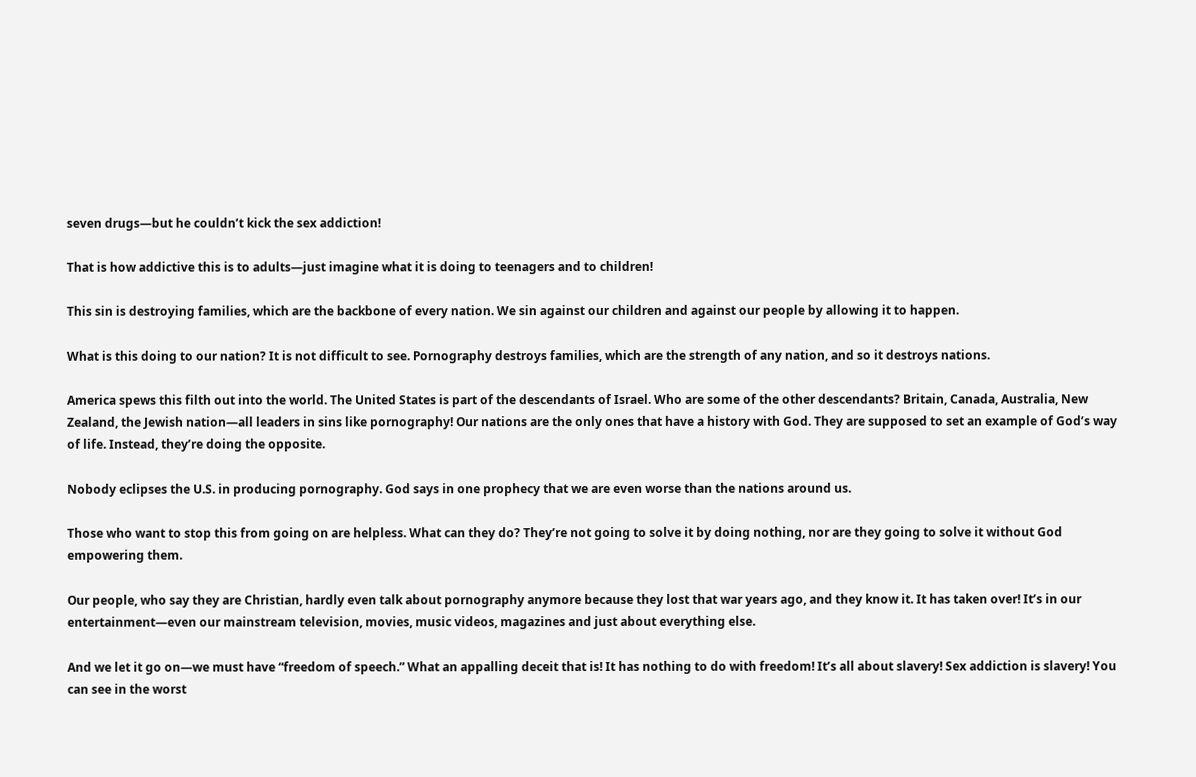seven drugs—but he couldn’t kick the sex addiction!

That is how addictive this is to adults—just imagine what it is doing to teenagers and to children!

This sin is destroying families, which are the backbone of every nation. We sin against our children and against our people by allowing it to happen.

What is this doing to our nation? It is not difficult to see. Pornography destroys families, which are the strength of any nation, and so it destroys nations.

America spews this filth out into the world. The United States is part of the descendants of Israel. Who are some of the other descendants? Britain, Canada, Australia, New Zealand, the Jewish nation—all leaders in sins like pornography! Our nations are the only ones that have a history with God. They are supposed to set an example of God’s way of life. Instead, they’re doing the opposite.

Nobody eclipses the U.S. in producing pornography. God says in one prophecy that we are even worse than the nations around us.

Those who want to stop this from going on are helpless. What can they do? They’re not going to solve it by doing nothing, nor are they going to solve it without God empowering them.

Our people, who say they are Christian, hardly even talk about pornography anymore because they lost that war years ago, and they know it. It has taken over! It’s in our entertainment—even our mainstream television, movies, music videos, magazines and just about everything else.

And we let it go on—we must have “freedom of speech.” What an appalling deceit that is! It has nothing to do with freedom! It’s all about slavery! Sex addiction is slavery! You can see in the worst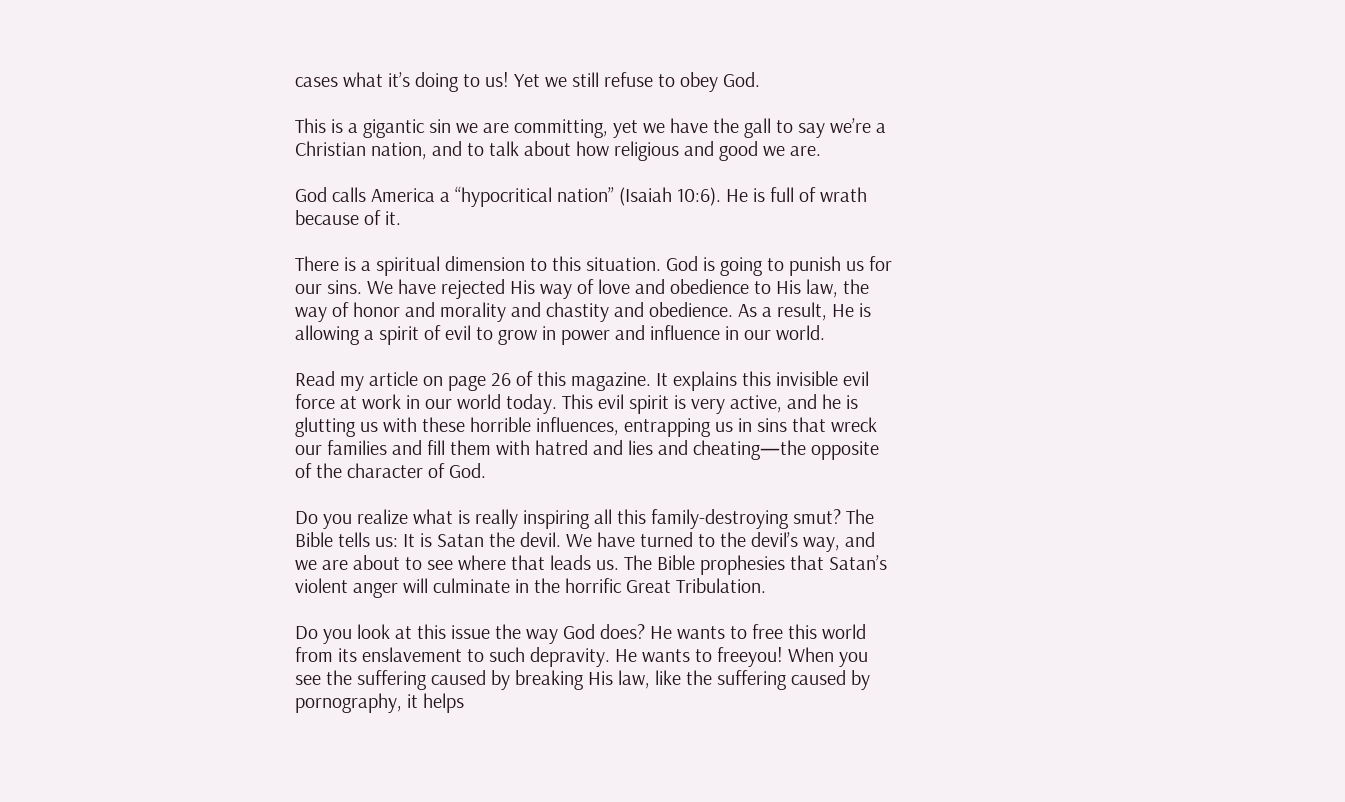cases what it’s doing to us! Yet we still refuse to obey God.

This is a gigantic sin we are committing, yet we have the gall to say we’re a Christian nation, and to talk about how religious and good we are.

God calls America a “hypocritical nation” (Isaiah 10:6). He is full of wrath because of it.

There is a spiritual dimension to this situation. God is going to punish us for our sins. We have rejected His way of love and obedience to His law, the way of honor and morality and chastity and obedience. As a result, He is allowing a spirit of evil to grow in power and influence in our world.

Read my article on page 26 of this magazine. It explains this invisible evil force at work in our world today. This evil spirit is very active, and he is glutting us with these horrible influences, entrapping us in sins that wreck our families and fill them with hatred and lies and cheating—the opposite of the character of God.

Do you realize what is really inspiring all this family-destroying smut? The Bible tells us: It is Satan the devil. We have turned to the devil’s way, and we are about to see where that leads us. The Bible prophesies that Satan’s violent anger will culminate in the horrific Great Tribulation.

Do you look at this issue the way God does? He wants to free this world from its enslavement to such depravity. He wants to freeyou! When you see the suffering caused by breaking His law, like the suffering caused by pornography, it helps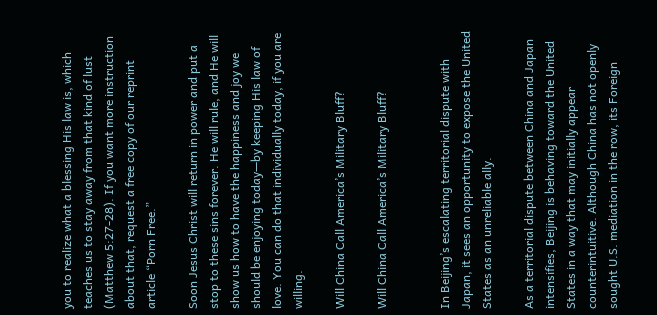you to realize what a blessing His law is, which teaches us to stay away from that kind of lust (Matthew 5:27-28). If you want more instruction about that, request a free copy of our reprint article “Porn Free.”

Soon Jesus Christ will return in power and put a stop to these sins forever. He will rule, and He will show us how to have the happiness and joy we should be enjoying today—by keeping His law of love. You can do that individually today, if you are willing.

Will China Call America’s Military Bluff?

Will China Call America’s Military Bluff?


In Beijing’s escalating territorial dispute with Japan, it sees an opportunity to expose the United States as an unreliable ally.

As a territorial dispute between China and Japan intensifies, Beijing is behaving toward the United States in a way that may initially appear counterintuitive. Although China has not openly sought U.S. mediation in the row, its Foreign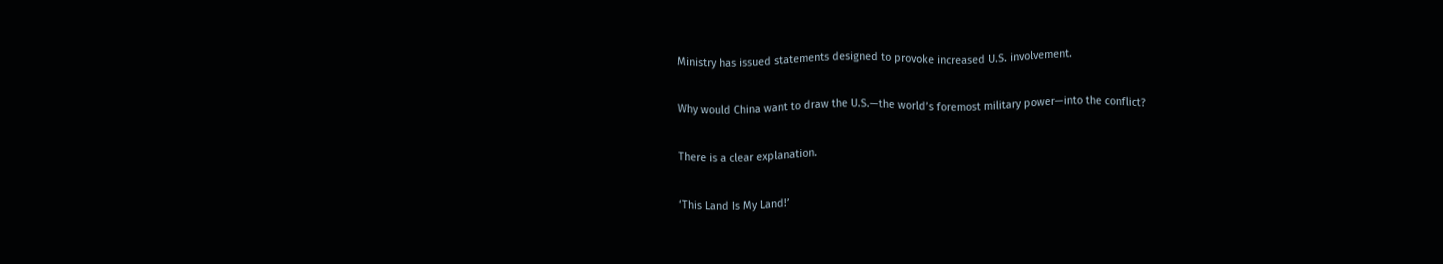Ministry has issued statements designed to provoke increased U.S. involvement.

Why would China want to draw the U.S.—the world’s foremost military power—into the conflict?

There is a clear explanation.

‘This Land Is My Land!’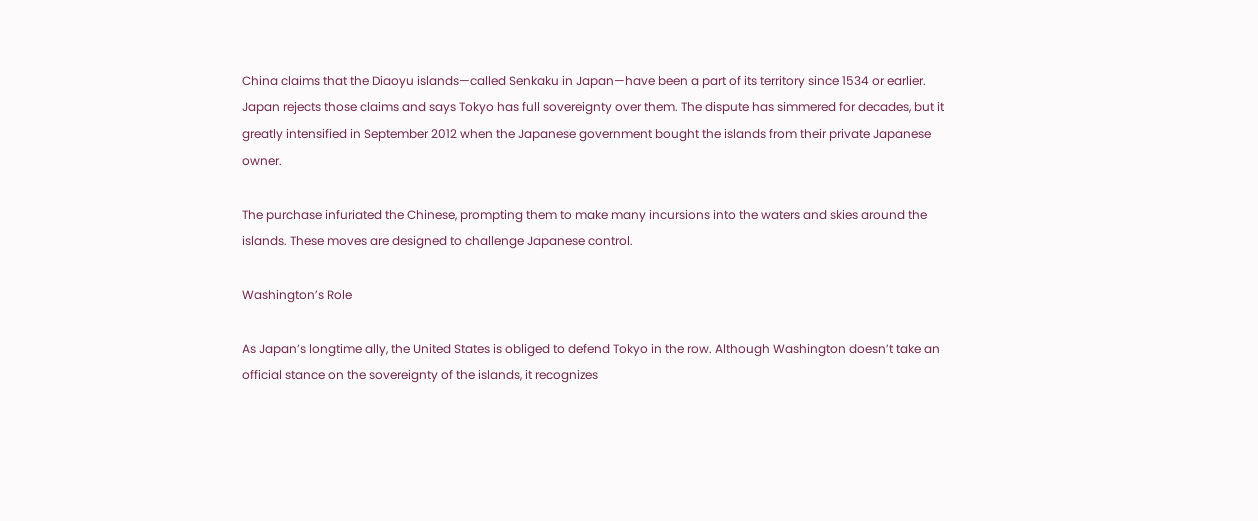China claims that the Diaoyu islands—called Senkaku in Japan—have been a part of its territory since 1534 or earlier. Japan rejects those claims and says Tokyo has full sovereignty over them. The dispute has simmered for decades, but it greatly intensified in September 2012 when the Japanese government bought the islands from their private Japanese owner.

The purchase infuriated the Chinese, prompting them to make many incursions into the waters and skies around the islands. These moves are designed to challenge Japanese control.

Washington’s Role

As Japan’s longtime ally, the United States is obliged to defend Tokyo in the row. Although Washington doesn’t take an official stance on the sovereignty of the islands, it recognizes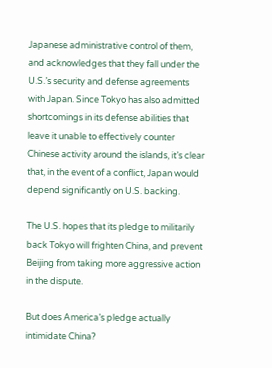Japanese administrative control of them, and acknowledges that they fall under the U.S.’s security and defense agreements with Japan. Since Tokyo has also admitted shortcomings in its defense abilities that leave it unable to effectively counter Chinese activity around the islands, it’s clear that, in the event of a conflict, Japan would depend significantly on U.S. backing.

The U.S. hopes that its pledge to militarily back Tokyo will frighten China, and prevent Beijing from taking more aggressive action in the dispute.

But does America’s pledge actually intimidate China?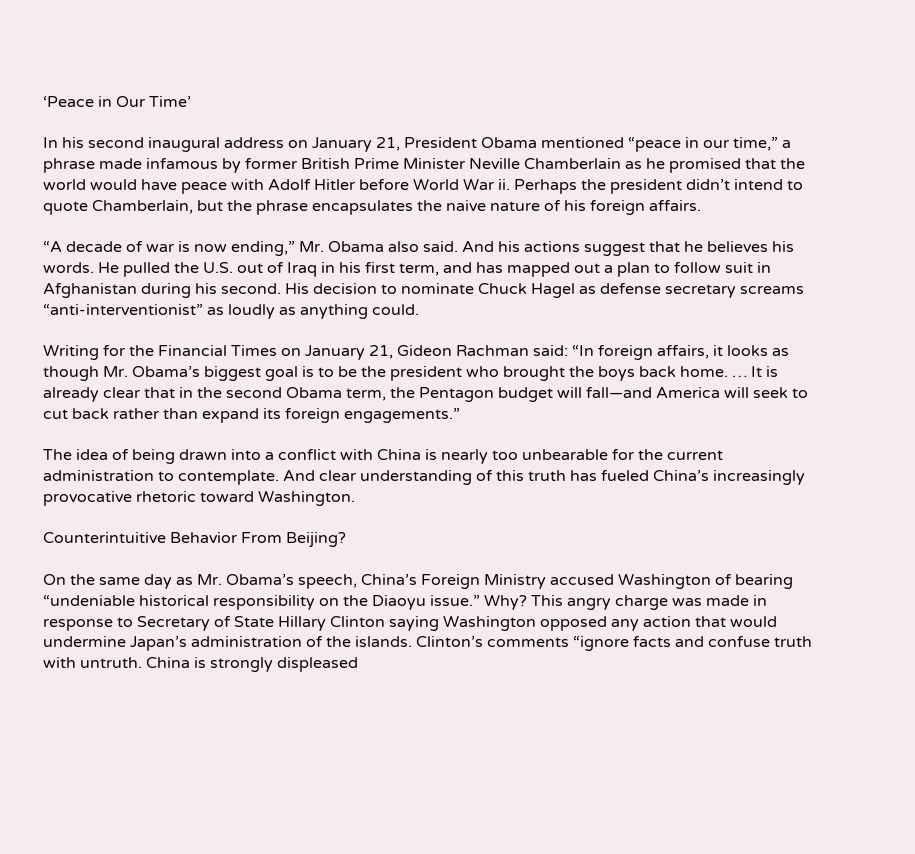‘Peace in Our Time’

In his second inaugural address on January 21, President Obama mentioned “peace in our time,” a phrase made infamous by former British Prime Minister Neville Chamberlain as he promised that the world would have peace with Adolf Hitler before World War ii. Perhaps the president didn’t intend to quote Chamberlain, but the phrase encapsulates the naive nature of his foreign affairs.

“A decade of war is now ending,” Mr. Obama also said. And his actions suggest that he believes his words. He pulled the U.S. out of Iraq in his first term, and has mapped out a plan to follow suit in Afghanistan during his second. His decision to nominate Chuck Hagel as defense secretary screams “anti-interventionist” as loudly as anything could.

Writing for the Financial Times on January 21, Gideon Rachman said: “In foreign affairs, it looks as though Mr. Obama’s biggest goal is to be the president who brought the boys back home. … It is already clear that in the second Obama term, the Pentagon budget will fall—and America will seek to cut back rather than expand its foreign engagements.”

The idea of being drawn into a conflict with China is nearly too unbearable for the current administration to contemplate. And clear understanding of this truth has fueled China’s increasingly provocative rhetoric toward Washington.

Counterintuitive Behavior From Beijing?

On the same day as Mr. Obama’s speech, China’s Foreign Ministry accused Washington of bearing “undeniable historical responsibility on the Diaoyu issue.” Why? This angry charge was made in response to Secretary of State Hillary Clinton saying Washington opposed any action that would undermine Japan’s administration of the islands. Clinton’s comments “ignore facts and confuse truth with untruth. China is strongly displeased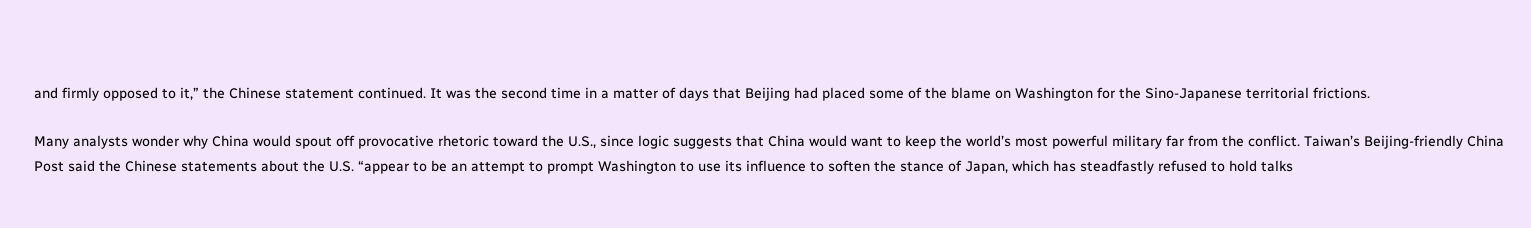and firmly opposed to it,” the Chinese statement continued. It was the second time in a matter of days that Beijing had placed some of the blame on Washington for the Sino-Japanese territorial frictions.

Many analysts wonder why China would spout off provocative rhetoric toward the U.S., since logic suggests that China would want to keep the world’s most powerful military far from the conflict. Taiwan’s Beijing-friendly China Post said the Chinese statements about the U.S. “appear to be an attempt to prompt Washington to use its influence to soften the stance of Japan, which has steadfastly refused to hold talks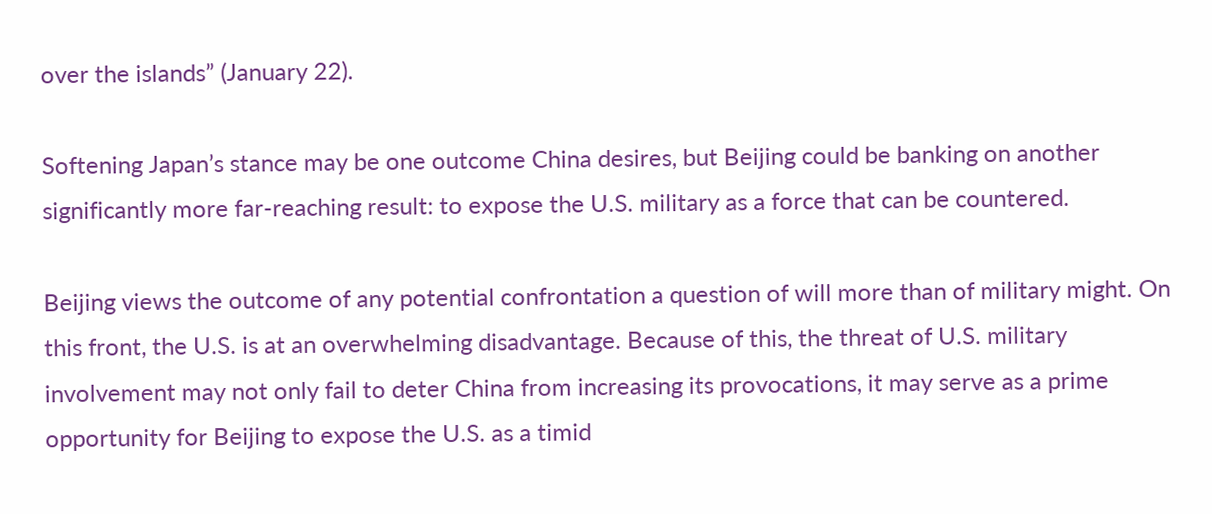over the islands” (January 22).

Softening Japan’s stance may be one outcome China desires, but Beijing could be banking on another significantly more far-reaching result: to expose the U.S. military as a force that can be countered.

Beijing views the outcome of any potential confrontation a question of will more than of military might. On this front, the U.S. is at an overwhelming disadvantage. Because of this, the threat of U.S. military involvement may not only fail to deter China from increasing its provocations, it may serve as a prime opportunity for Beijing to expose the U.S. as a timid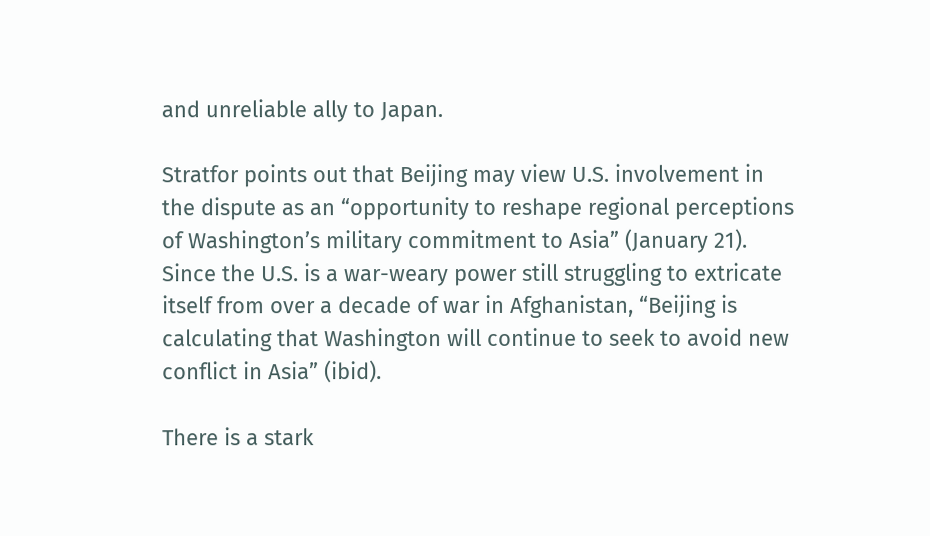and unreliable ally to Japan.

Stratfor points out that Beijing may view U.S. involvement in the dispute as an “opportunity to reshape regional perceptions of Washington’s military commitment to Asia” (January 21). Since the U.S. is a war-weary power still struggling to extricate itself from over a decade of war in Afghanistan, “Beijing is calculating that Washington will continue to seek to avoid new conflict in Asia” (ibid).

There is a stark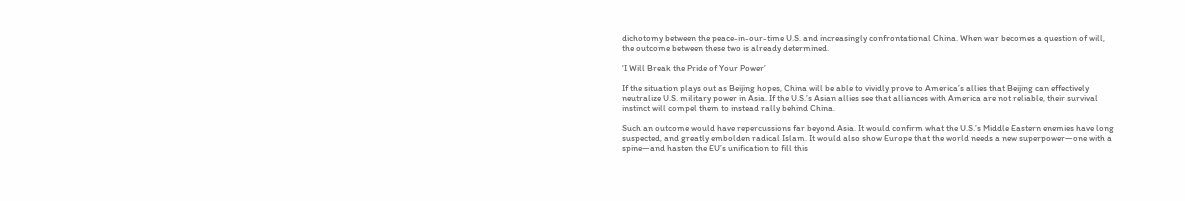dichotomy between the peace-in-our-time U.S. and increasingly confrontational China. When war becomes a question of will, the outcome between these two is already determined.

‘I Will Break the Pride of Your Power’

If the situation plays out as Beijing hopes, China will be able to vividly prove to America’s allies that Beijing can effectively neutralize U.S. military power in Asia. If the U.S.’s Asian allies see that alliances with America are not reliable, their survival instinct will compel them to instead rally behind China.

Such an outcome would have repercussions far beyond Asia. It would confirm what the U.S.’s Middle Eastern enemies have long suspected, and greatly embolden radical Islam. It would also show Europe that the world needs a new superpower—one with a spine—and hasten the EU’s unification to fill this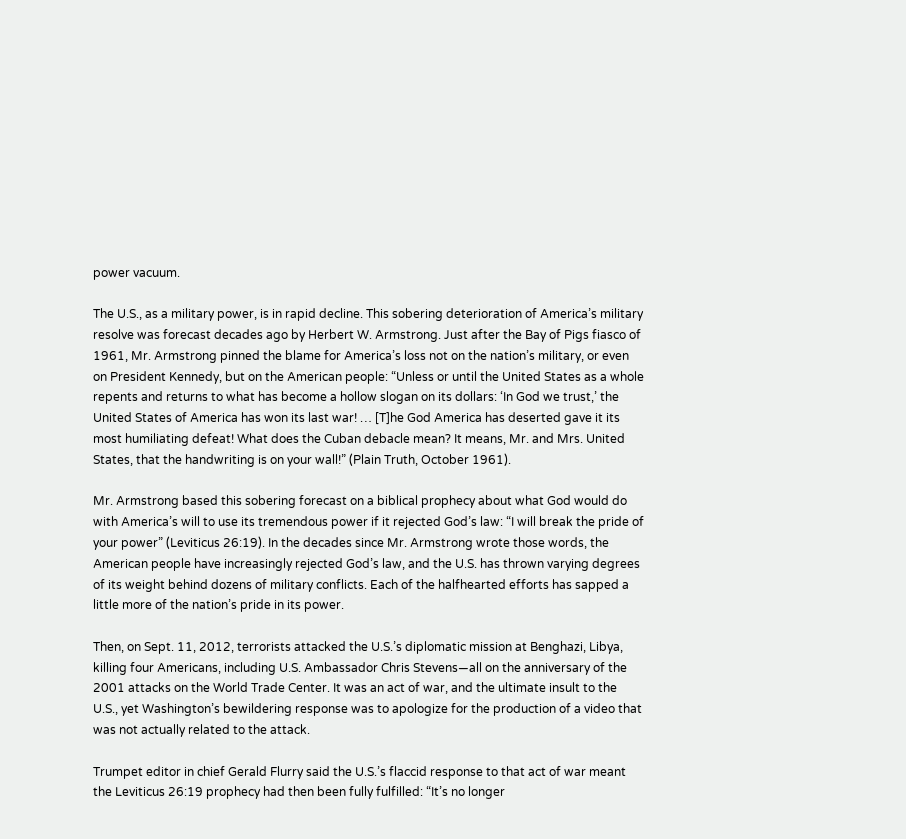power vacuum.

The U.S., as a military power, is in rapid decline. This sobering deterioration of America’s military resolve was forecast decades ago by Herbert W. Armstrong. Just after the Bay of Pigs fiasco of 1961, Mr. Armstrong pinned the blame for America’s loss not on the nation’s military, or even on President Kennedy, but on the American people: “Unless or until the United States as a whole repents and returns to what has become a hollow slogan on its dollars: ‘In God we trust,’ the United States of America has won its last war! … [T]he God America has deserted gave it its most humiliating defeat! What does the Cuban debacle mean? It means, Mr. and Mrs. United States, that the handwriting is on your wall!” (Plain Truth, October 1961).

Mr. Armstrong based this sobering forecast on a biblical prophecy about what God would do with America’s will to use its tremendous power if it rejected God’s law: “I will break the pride of your power” (Leviticus 26:19). In the decades since Mr. Armstrong wrote those words, the American people have increasingly rejected God’s law, and the U.S. has thrown varying degrees of its weight behind dozens of military conflicts. Each of the halfhearted efforts has sapped a little more of the nation’s pride in its power.

Then, on Sept. 11, 2012, terrorists attacked the U.S.’s diplomatic mission at Benghazi, Libya, killing four Americans, including U.S. Ambassador Chris Stevens—all on the anniversary of the 2001 attacks on the World Trade Center. It was an act of war, and the ultimate insult to the U.S., yet Washington’s bewildering response was to apologize for the production of a video that was not actually related to the attack.

Trumpet editor in chief Gerald Flurry said the U.S.’s flaccid response to that act of war meant the Leviticus 26:19 prophecy had then been fully fulfilled: “It’s no longer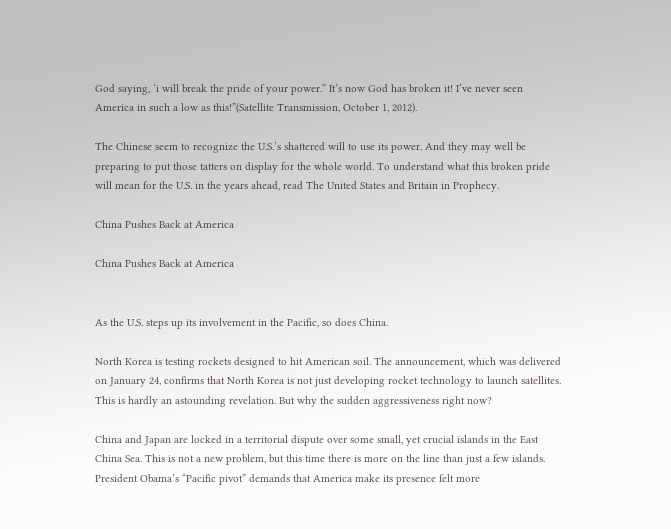God saying, ‘i will break the pride of your power.” It’s now God has broken it! I’ve never seen America in such a low as this!”(Satellite Transmission, October 1, 2012).

The Chinese seem to recognize the U.S.’s shattered will to use its power. And they may well be preparing to put those tatters on display for the whole world. To understand what this broken pride will mean for the U.S. in the years ahead, read The United States and Britain in Prophecy.

China Pushes Back at America

China Pushes Back at America


As the U.S. steps up its involvement in the Pacific, so does China.

North Korea is testing rockets designed to hit American soil. The announcement, which was delivered on January 24, confirms that North Korea is not just developing rocket technology to launch satellites. This is hardly an astounding revelation. But why the sudden aggressiveness right now?

China and Japan are locked in a territorial dispute over some small, yet crucial islands in the East China Sea. This is not a new problem, but this time there is more on the line than just a few islands. President Obama’s “Pacific pivot” demands that America make its presence felt more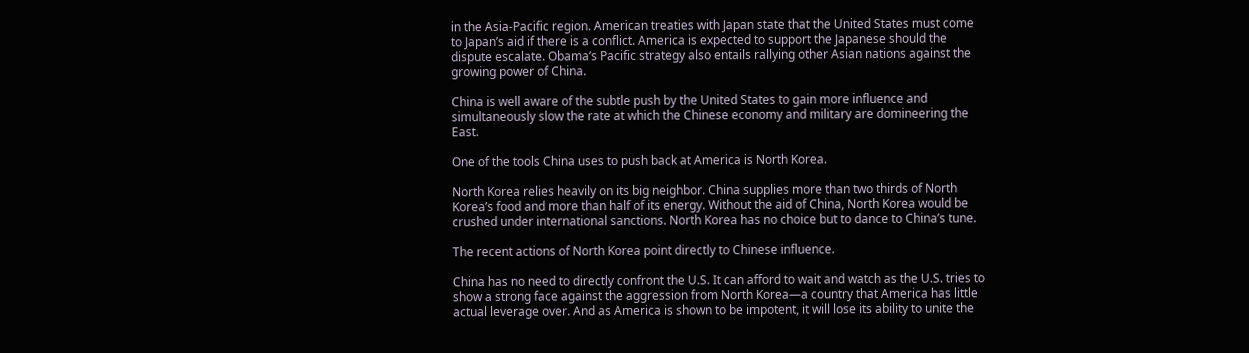in the Asia-Pacific region. American treaties with Japan state that the United States must come to Japan’s aid if there is a conflict. America is expected to support the Japanese should the dispute escalate. Obama’s Pacific strategy also entails rallying other Asian nations against the growing power of China.

China is well aware of the subtle push by the United States to gain more influence and simultaneously slow the rate at which the Chinese economy and military are domineering the East.

One of the tools China uses to push back at America is North Korea.

North Korea relies heavily on its big neighbor. China supplies more than two thirds of North Korea’s food and more than half of its energy. Without the aid of China, North Korea would be crushed under international sanctions. North Korea has no choice but to dance to China’s tune.

The recent actions of North Korea point directly to Chinese influence.

China has no need to directly confront the U.S. It can afford to wait and watch as the U.S. tries to show a strong face against the aggression from North Korea—a country that America has little actual leverage over. And as America is shown to be impotent, it will lose its ability to unite the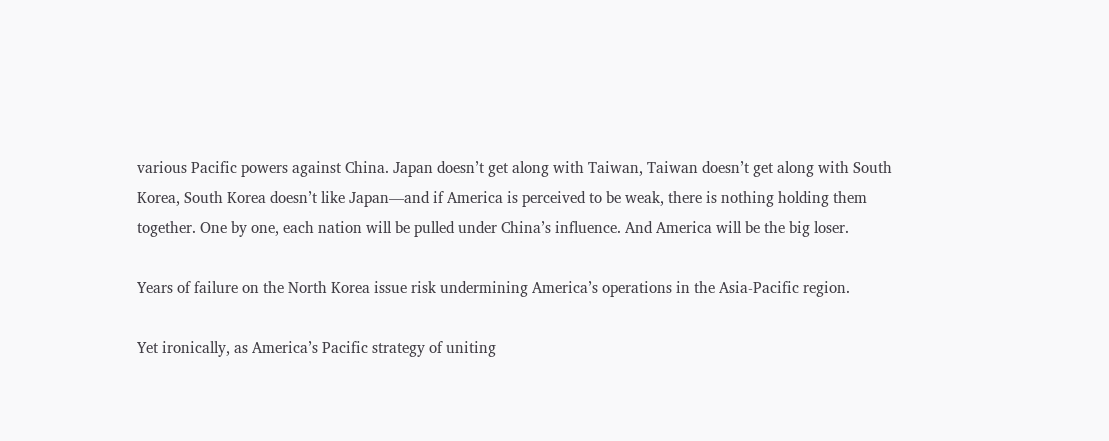various Pacific powers against China. Japan doesn’t get along with Taiwan, Taiwan doesn’t get along with South Korea, South Korea doesn’t like Japan—and if America is perceived to be weak, there is nothing holding them together. One by one, each nation will be pulled under China’s influence. And America will be the big loser.

Years of failure on the North Korea issue risk undermining America’s operations in the Asia-Pacific region.

Yet ironically, as America’s Pacific strategy of uniting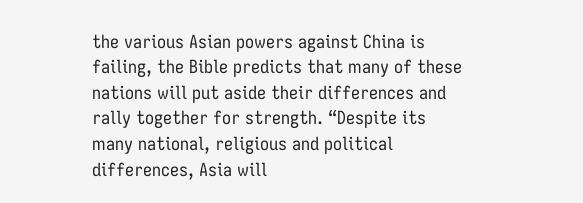the various Asian powers against China is failing, the Bible predicts that many of these nations will put aside their differences and rally together for strength. “Despite its many national, religious and political differences, Asia will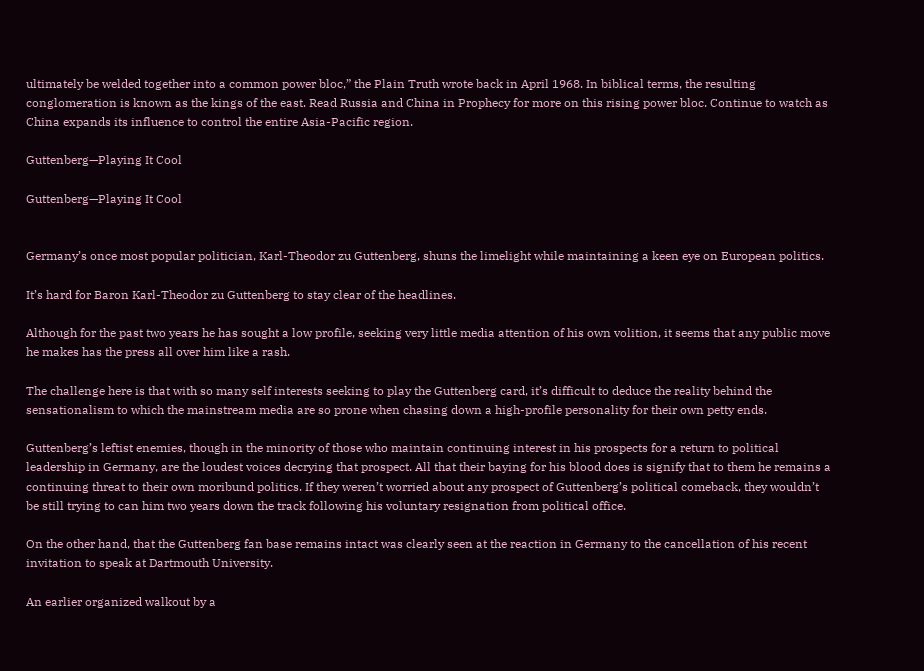ultimately be welded together into a common power bloc,” the Plain Truth wrote back in April 1968. In biblical terms, the resulting conglomeration is known as the kings of the east. Read Russia and China in Prophecy for more on this rising power bloc. Continue to watch as China expands its influence to control the entire Asia-Pacific region.

Guttenberg—Playing It Cool

Guttenberg—Playing It Cool


Germany’s once most popular politician, Karl-Theodor zu Guttenberg, shuns the limelight while maintaining a keen eye on European politics.

It’s hard for Baron Karl-Theodor zu Guttenberg to stay clear of the headlines.

Although for the past two years he has sought a low profile, seeking very little media attention of his own volition, it seems that any public move he makes has the press all over him like a rash.

The challenge here is that with so many self interests seeking to play the Guttenberg card, it’s difficult to deduce the reality behind the sensationalism to which the mainstream media are so prone when chasing down a high-profile personality for their own petty ends.

Guttenberg’s leftist enemies, though in the minority of those who maintain continuing interest in his prospects for a return to political leadership in Germany, are the loudest voices decrying that prospect. All that their baying for his blood does is signify that to them he remains a continuing threat to their own moribund politics. If they weren’t worried about any prospect of Guttenberg’s political comeback, they wouldn’t be still trying to can him two years down the track following his voluntary resignation from political office.

On the other hand, that the Guttenberg fan base remains intact was clearly seen at the reaction in Germany to the cancellation of his recent invitation to speak at Dartmouth University.

An earlier organized walkout by a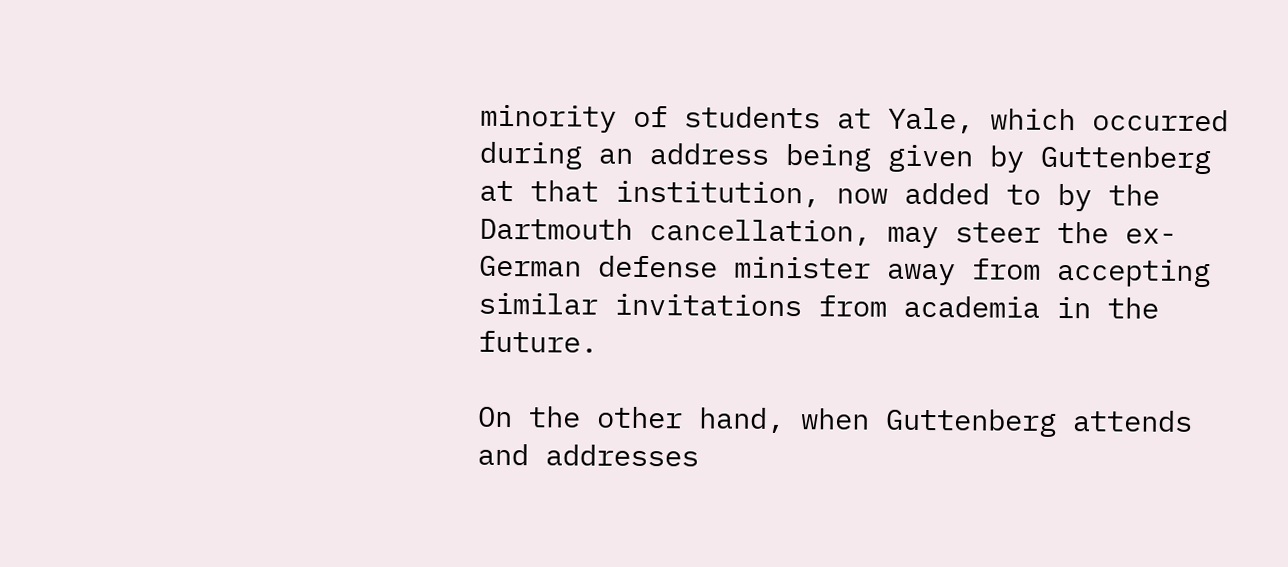minority of students at Yale, which occurred during an address being given by Guttenberg at that institution, now added to by the Dartmouth cancellation, may steer the ex- German defense minister away from accepting similar invitations from academia in the future.

On the other hand, when Guttenberg attends and addresses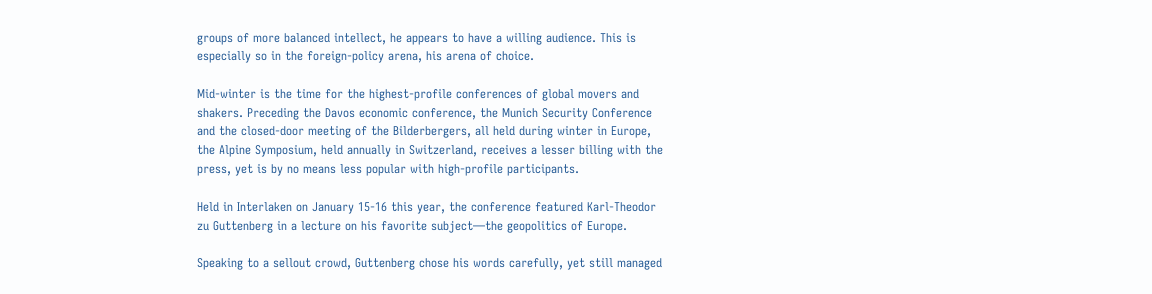groups of more balanced intellect, he appears to have a willing audience. This is especially so in the foreign-policy arena, his arena of choice.

Mid-winter is the time for the highest-profile conferences of global movers and shakers. Preceding the Davos economic conference, the Munich Security Conference and the closed-door meeting of the Bilderbergers, all held during winter in Europe, the Alpine Symposium, held annually in Switzerland, receives a lesser billing with the press, yet is by no means less popular with high-profile participants.

Held in Interlaken on January 15-16 this year, the conference featured Karl-Theodor zu Guttenberg in a lecture on his favorite subject—the geopolitics of Europe.

Speaking to a sellout crowd, Guttenberg chose his words carefully, yet still managed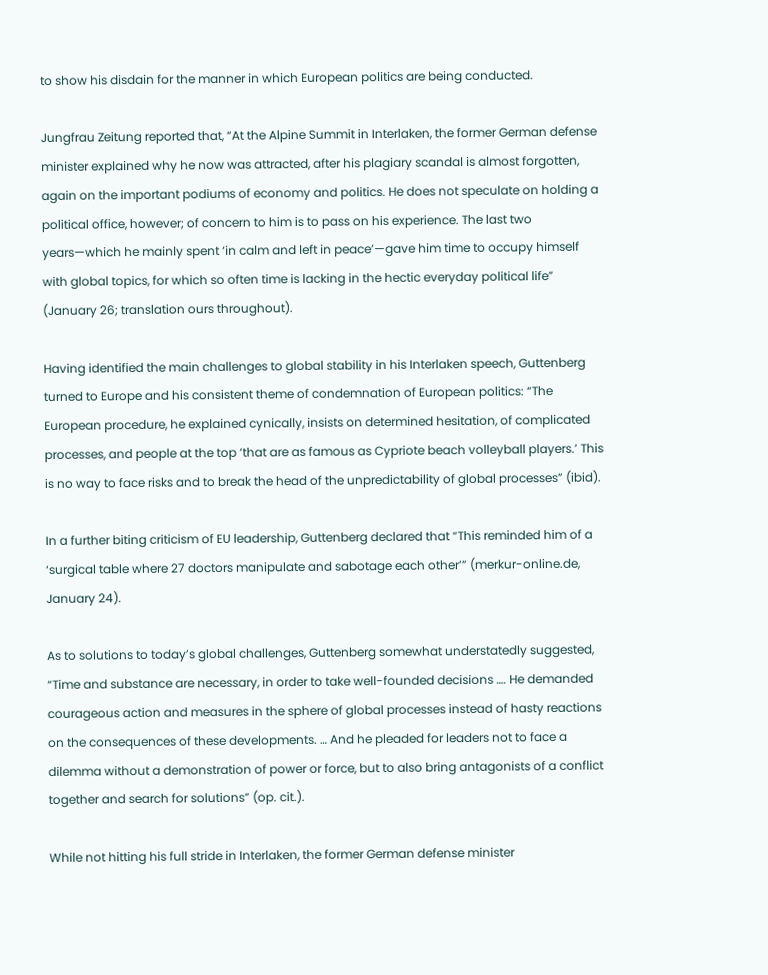to show his disdain for the manner in which European politics are being conducted.

Jungfrau Zeitung reported that, “At the Alpine Summit in Interlaken, the former German defense minister explained why he now was attracted, after his plagiary scandal is almost forgotten, again on the important podiums of economy and politics. He does not speculate on holding a political office, however; of concern to him is to pass on his experience. The last two years—which he mainly spent ‘in calm and left in peace’—gave him time to occupy himself with global topics, for which so often time is lacking in the hectic everyday political life” (January 26; translation ours throughout).

Having identified the main challenges to global stability in his Interlaken speech, Guttenberg turned to Europe and his consistent theme of condemnation of European politics: “The European procedure, he explained cynically, insists on determined hesitation, of complicated processes, and people at the top ‘that are as famous as Cypriote beach volleyball players.’ This is no way to face risks and to break the head of the unpredictability of global processes” (ibid).

In a further biting criticism of EU leadership, Guttenberg declared that “This reminded him of a ‘surgical table where 27 doctors manipulate and sabotage each other’” (merkur-online.de, January 24).

As to solutions to today’s global challenges, Guttenberg somewhat understatedly suggested, “Time and substance are necessary, in order to take well-founded decisions …. He demanded courageous action and measures in the sphere of global processes instead of hasty reactions on the consequences of these developments. … And he pleaded for leaders not to face a dilemma without a demonstration of power or force, but to also bring antagonists of a conflict together and search for solutions” (op. cit.).

While not hitting his full stride in Interlaken, the former German defense minister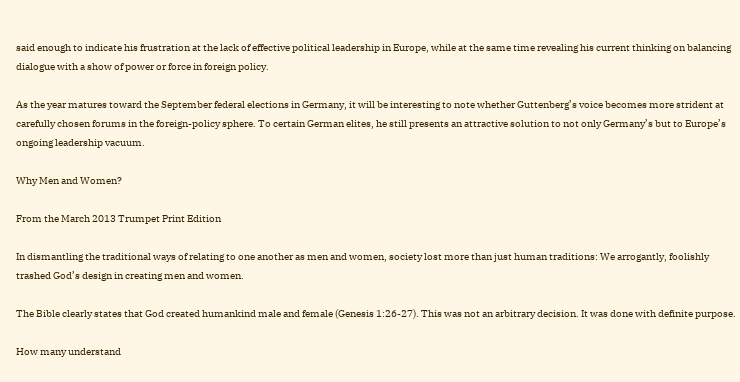said enough to indicate his frustration at the lack of effective political leadership in Europe, while at the same time revealing his current thinking on balancing dialogue with a show of power or force in foreign policy.

As the year matures toward the September federal elections in Germany, it will be interesting to note whether Guttenberg’s voice becomes more strident at carefully chosen forums in the foreign-policy sphere. To certain German elites, he still presents an attractive solution to not only Germany’s but to Europe’s ongoing leadership vacuum.

Why Men and Women?

From the March 2013 Trumpet Print Edition

In dismantling the traditional ways of relating to one another as men and women, society lost more than just human traditions: We arrogantly, foolishly trashed God’s design in creating men and women.

The Bible clearly states that God created humankind male and female (Genesis 1:26-27). This was not an arbitrary decision. It was done with definite purpose.

How many understand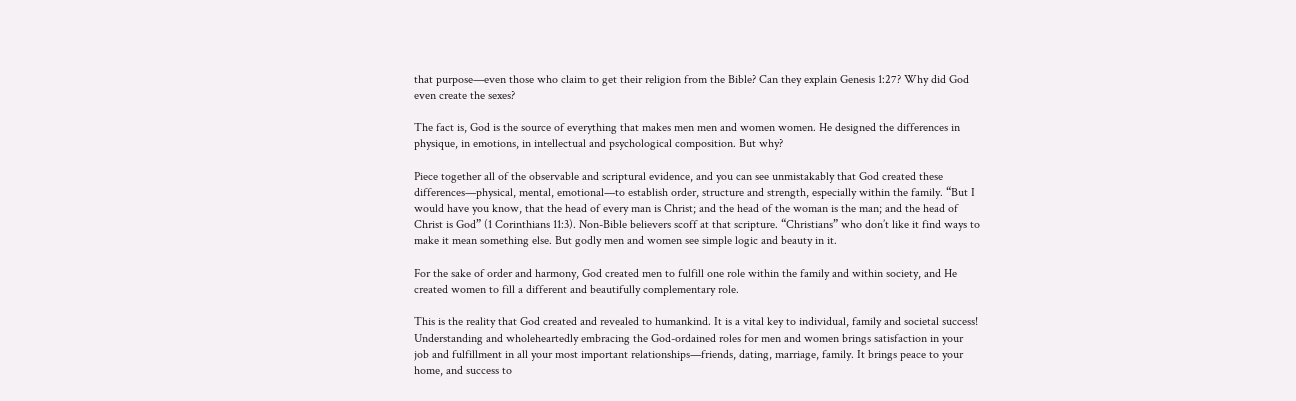that purpose—even those who claim to get their religion from the Bible? Can they explain Genesis 1:27? Why did God even create the sexes?

The fact is, God is the source of everything that makes men men and women women. He designed the differences in physique, in emotions, in intellectual and psychological composition. But why?

Piece together all of the observable and scriptural evidence, and you can see unmistakably that God created these differences—physical, mental, emotional—to establish order, structure and strength, especially within the family. “But I would have you know, that the head of every man is Christ; and the head of the woman is the man; and the head of Christ is God” (1 Corinthians 11:3). Non-Bible believers scoff at that scripture. “Christians” who don’t like it find ways to make it mean something else. But godly men and women see simple logic and beauty in it.

For the sake of order and harmony, God created men to fulfill one role within the family and within society, and He created women to fill a different and beautifully complementary role.

This is the reality that God created and revealed to humankind. It is a vital key to individual, family and societal success! Understanding and wholeheartedly embracing the God-ordained roles for men and women brings satisfaction in your job and fulfillment in all your most important relationships—friends, dating, marriage, family. It brings peace to your home, and success to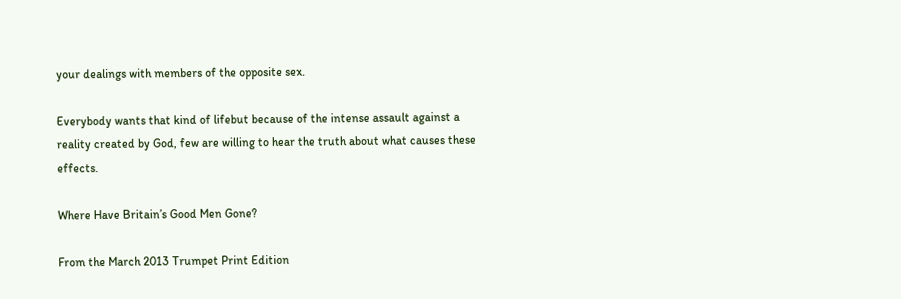your dealings with members of the opposite sex.

Everybody wants that kind of lifebut because of the intense assault against a reality created by God, few are willing to hear the truth about what causes these effects.

Where Have Britain’s Good Men Gone?

From the March 2013 Trumpet Print Edition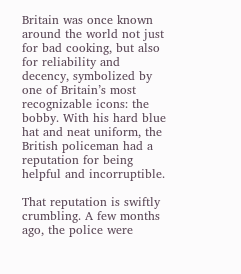Britain was once known around the world not just for bad cooking, but also for reliability and decency, symbolized by one of Britain’s most recognizable icons: the bobby. With his hard blue hat and neat uniform, the British policeman had a reputation for being helpful and incorruptible.

That reputation is swiftly crumbling. A few months ago, the police were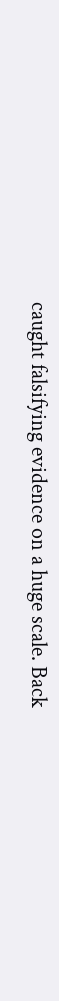caught falsifying evidence on a huge scale. Back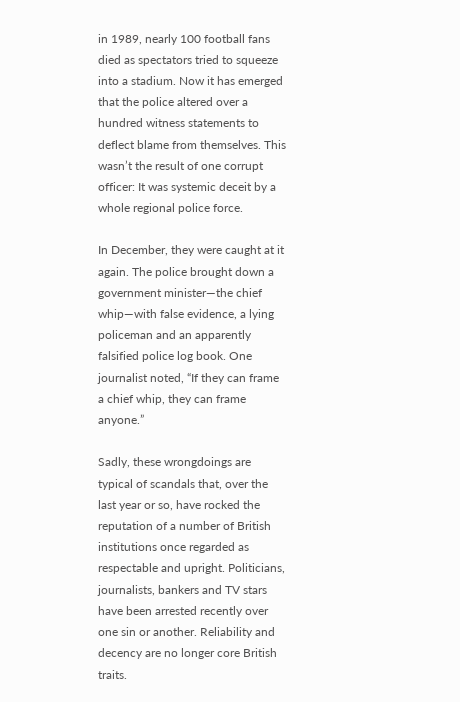in 1989, nearly 100 football fans died as spectators tried to squeeze into a stadium. Now it has emerged that the police altered over a hundred witness statements to deflect blame from themselves. This wasn’t the result of one corrupt officer: It was systemic deceit by a whole regional police force.

In December, they were caught at it again. The police brought down a government minister—the chief whip—with false evidence, a lying policeman and an apparently falsified police log book. One journalist noted, “If they can frame a chief whip, they can frame anyone.”

Sadly, these wrongdoings are typical of scandals that, over the last year or so, have rocked the reputation of a number of British institutions once regarded as respectable and upright. Politicians, journalists, bankers and TV stars have been arrested recently over one sin or another. Reliability and decency are no longer core British traits.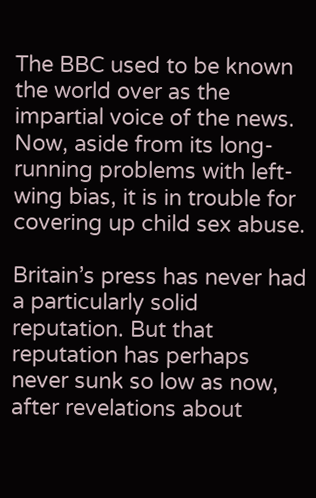The BBC used to be known the world over as the impartial voice of the news. Now, aside from its long-running problems with left-wing bias, it is in trouble for covering up child sex abuse.

Britain’s press has never had a particularly solid reputation. But that reputation has perhaps never sunk so low as now, after revelations about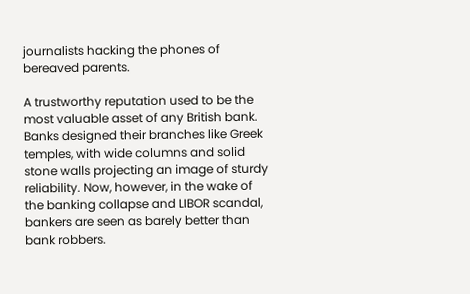journalists hacking the phones of bereaved parents.

A trustworthy reputation used to be the most valuable asset of any British bank. Banks designed their branches like Greek temples, with wide columns and solid stone walls projecting an image of sturdy reliability. Now, however, in the wake of the banking collapse and LIBOR scandal, bankers are seen as barely better than bank robbers.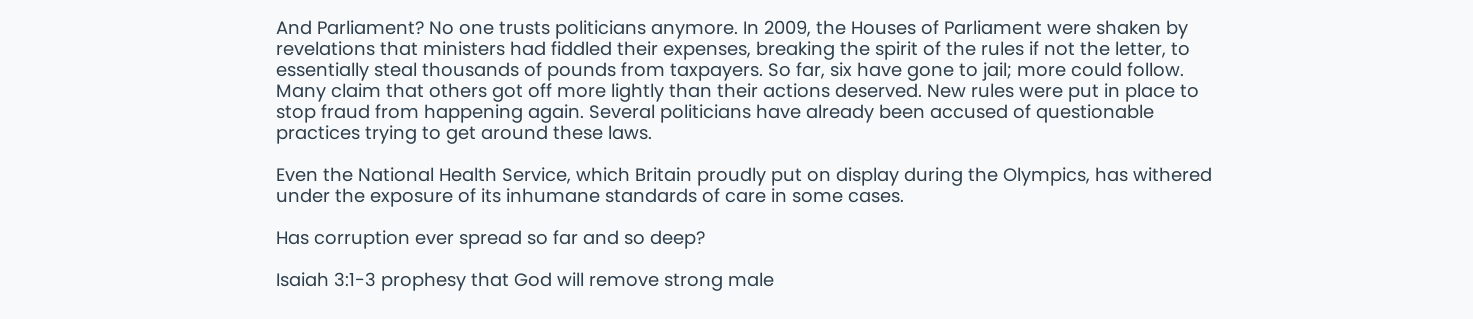And Parliament? No one trusts politicians anymore. In 2009, the Houses of Parliament were shaken by revelations that ministers had fiddled their expenses, breaking the spirit of the rules if not the letter, to essentially steal thousands of pounds from taxpayers. So far, six have gone to jail; more could follow. Many claim that others got off more lightly than their actions deserved. New rules were put in place to stop fraud from happening again. Several politicians have already been accused of questionable practices trying to get around these laws.

Even the National Health Service, which Britain proudly put on display during the Olympics, has withered under the exposure of its inhumane standards of care in some cases.

Has corruption ever spread so far and so deep?

Isaiah 3:1-3 prophesy that God will remove strong male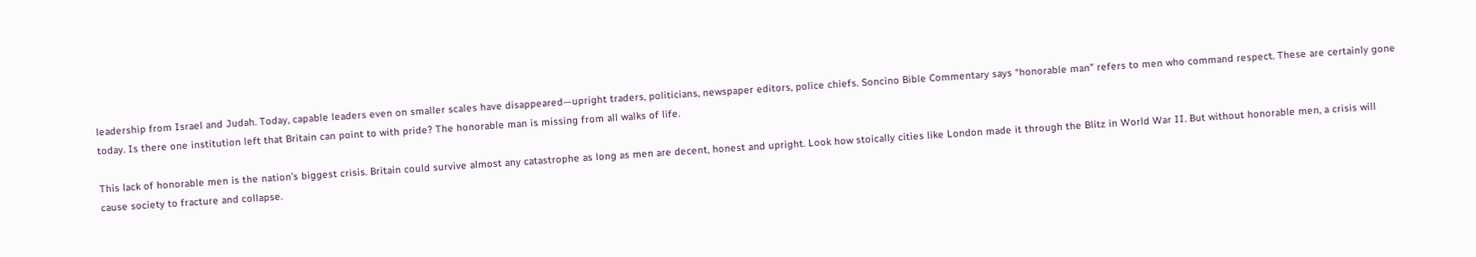leadership from Israel and Judah. Today, capable leaders even on smaller scales have disappeared—upright traders, politicians, newspaper editors, police chiefs. Soncino Bible Commentary says “honorable man” refers to men who command respect. These are certainly gone today. Is there one institution left that Britain can point to with pride? The honorable man is missing from all walks of life.

This lack of honorable men is the nation’s biggest crisis. Britain could survive almost any catastrophe as long as men are decent, honest and upright. Look how stoically cities like London made it through the Blitz in World War II. But without honorable men, a crisis will cause society to fracture and collapse.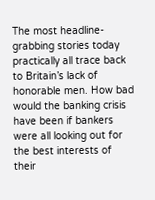The most headline-grabbing stories today practically all trace back to Britain’s lack of honorable men. How bad would the banking crisis have been if bankers were all looking out for the best interests of their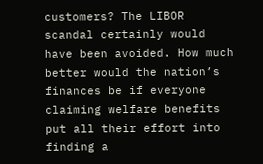customers? The LIBOR scandal certainly would have been avoided. How much better would the nation’s finances be if everyone claiming welfare benefits put all their effort into finding a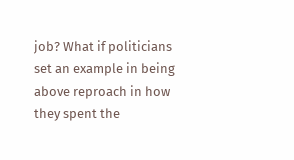job? What if politicians set an example in being above reproach in how they spent the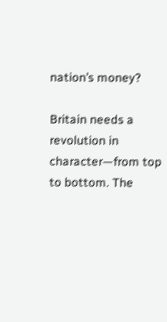nation’s money?

Britain needs a revolution in character—from top to bottom. The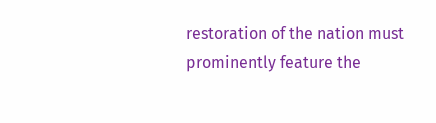restoration of the nation must prominently feature the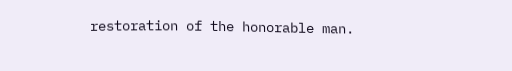restoration of the honorable man.